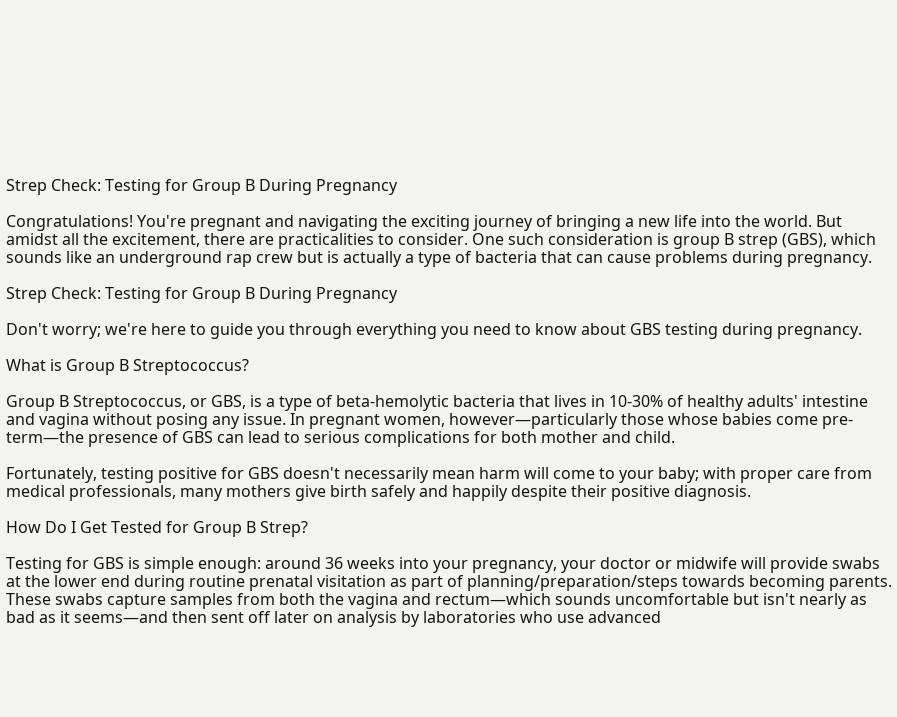Strep Check: Testing for Group B During Pregnancy

Congratulations! You're pregnant and navigating the exciting journey of bringing a new life into the world. But amidst all the excitement, there are practicalities to consider. One such consideration is group B strep (GBS), which sounds like an underground rap crew but is actually a type of bacteria that can cause problems during pregnancy.

Strep Check: Testing for Group B During Pregnancy

Don't worry; we're here to guide you through everything you need to know about GBS testing during pregnancy.

What is Group B Streptococcus?

Group B Streptococcus, or GBS, is a type of beta-hemolytic bacteria that lives in 10-30% of healthy adults' intestine and vagina without posing any issue. In pregnant women, however—particularly those whose babies come pre-term—the presence of GBS can lead to serious complications for both mother and child.

Fortunately, testing positive for GBS doesn't necessarily mean harm will come to your baby; with proper care from medical professionals, many mothers give birth safely and happily despite their positive diagnosis.

How Do I Get Tested for Group B Strep?

Testing for GBS is simple enough: around 36 weeks into your pregnancy, your doctor or midwife will provide swabs at the lower end during routine prenatal visitation as part of planning/preparation/steps towards becoming parents. These swabs capture samples from both the vagina and rectum—which sounds uncomfortable but isn't nearly as bad as it seems—and then sent off later on analysis by laboratories who use advanced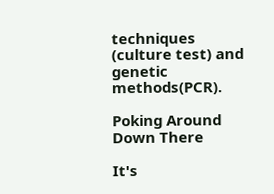techniques (culture test) and genetic methods(PCR).

Poking Around Down There

It's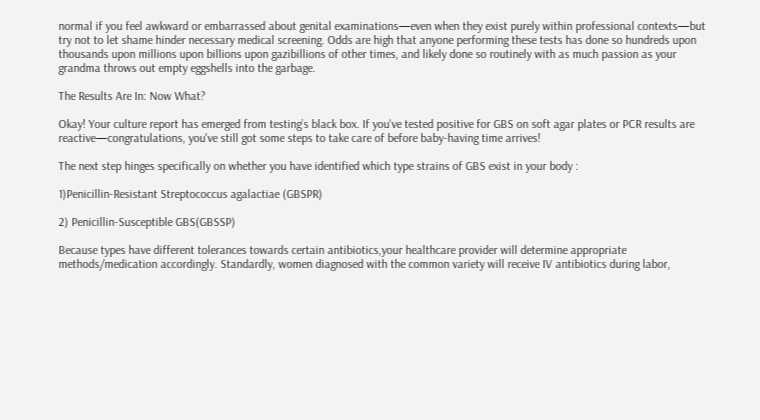normal if you feel awkward or embarrassed about genital examinations—even when they exist purely within professional contexts—but try not to let shame hinder necessary medical screening. Odds are high that anyone performing these tests has done so hundreds upon thousands upon millions upon billions upon gazibillions of other times, and likely done so routinely with as much passion as your grandma throws out empty eggshells into the garbage.

The Results Are In: Now What?

Okay! Your culture report has emerged from testing’s black box. If you've tested positive for GBS on soft agar plates or PCR results are reactive—congratulations, you've still got some steps to take care of before baby-having time arrives!

The next step hinges specifically on whether you have identified which type strains of GBS exist in your body :

1)Penicillin-Resistant Streptococcus agalactiae (GBSPR)

2) Penicillin-Susceptible GBS(GBSSP)

Because types have different tolerances towards certain antibiotics,your healthcare provider will determine appropriate methods/medication accordingly. Standardly, women diagnosed with the common variety will receive IV antibiotics during labor,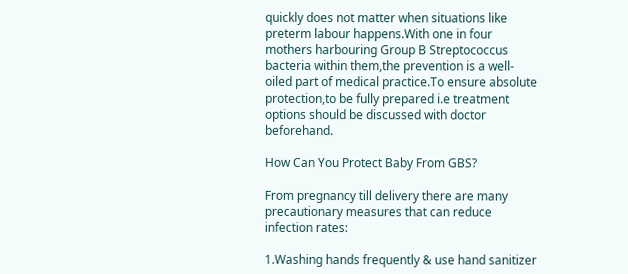quickly does not matter when situations like preterm labour happens.With one in four mothers harbouring Group B Streptococcus bacteria within them,the prevention is a well-oiled part of medical practice.To ensure absolute protection,to be fully prepared i.e treatment options should be discussed with doctor beforehand.

How Can You Protect Baby From GBS?

From pregnancy till delivery there are many precautionary measures that can reduce infection rates:

1.Washing hands frequently & use hand sanitizer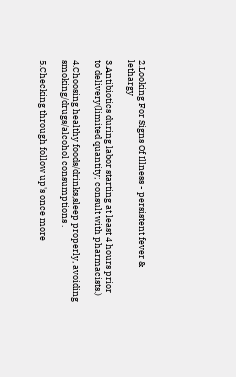2.Looking For Signs Of Illness - persistent fever & lethargy

3.Antibiotics during labor starting at least 4 hours prior to delivery(limited quantity; consult with pharmacists.)

4.Choosing healthy foods/drinks,sleep properly, avoiding smoking/drugs/alcohol consumptions .

5.Checking through follow up's once more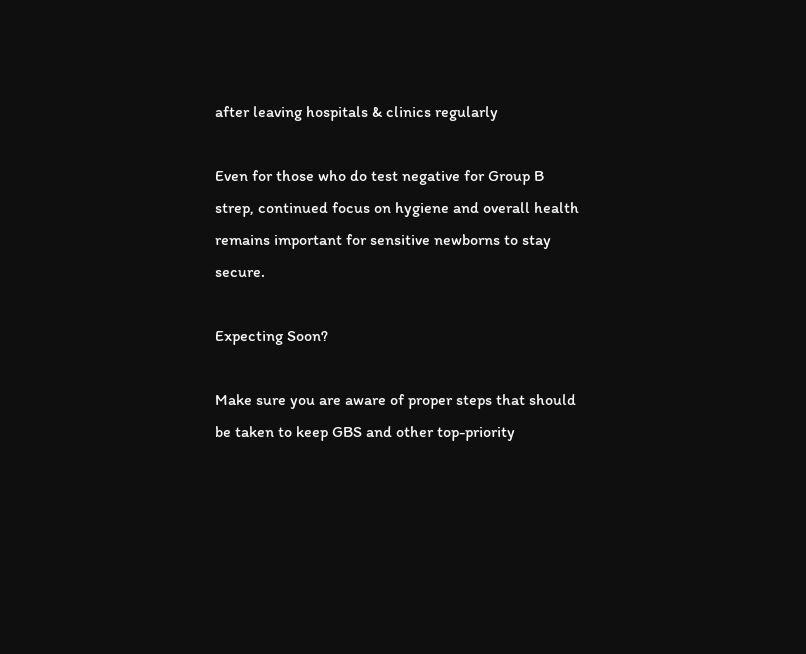after leaving hospitals & clinics regularly

Even for those who do test negative for Group B strep, continued focus on hygiene and overall health remains important for sensitive newborns to stay secure.

Expecting Soon?

Make sure you are aware of proper steps that should be taken to keep GBS and other top-priority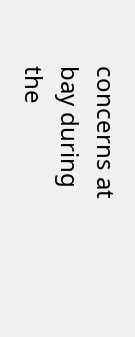concerns at bay during the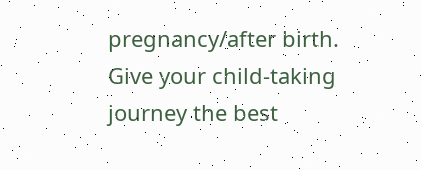pregnancy/after birth. Give your child-taking journey the best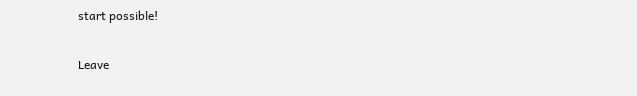start possible!

Leave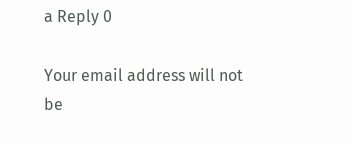a Reply 0

Your email address will not be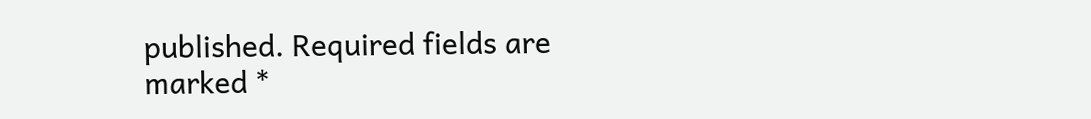published. Required fields are marked *